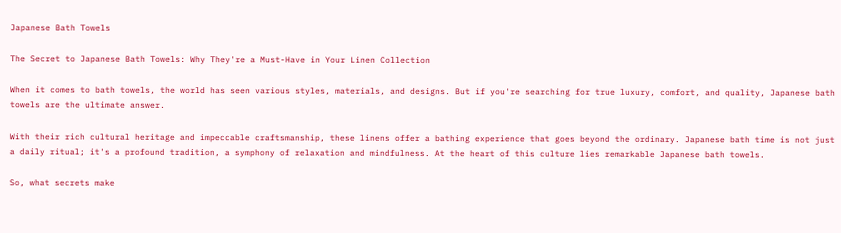Japanese Bath Towels

The Secret to Japanese Bath Towels: Why They're a Must-Have in Your Linen Collection

When it comes to bath towels, the world has seen various styles, materials, and designs. But if you're searching for true luxury, comfort, and quality, Japanese bath towels are the ultimate answer.

With their rich cultural heritage and impeccable craftsmanship, these linens offer a bathing experience that goes beyond the ordinary. Japanese bath time is not just a daily ritual; it's a profound tradition, a symphony of relaxation and mindfulness. At the heart of this culture lies remarkable Japanese bath towels.

So, what secrets make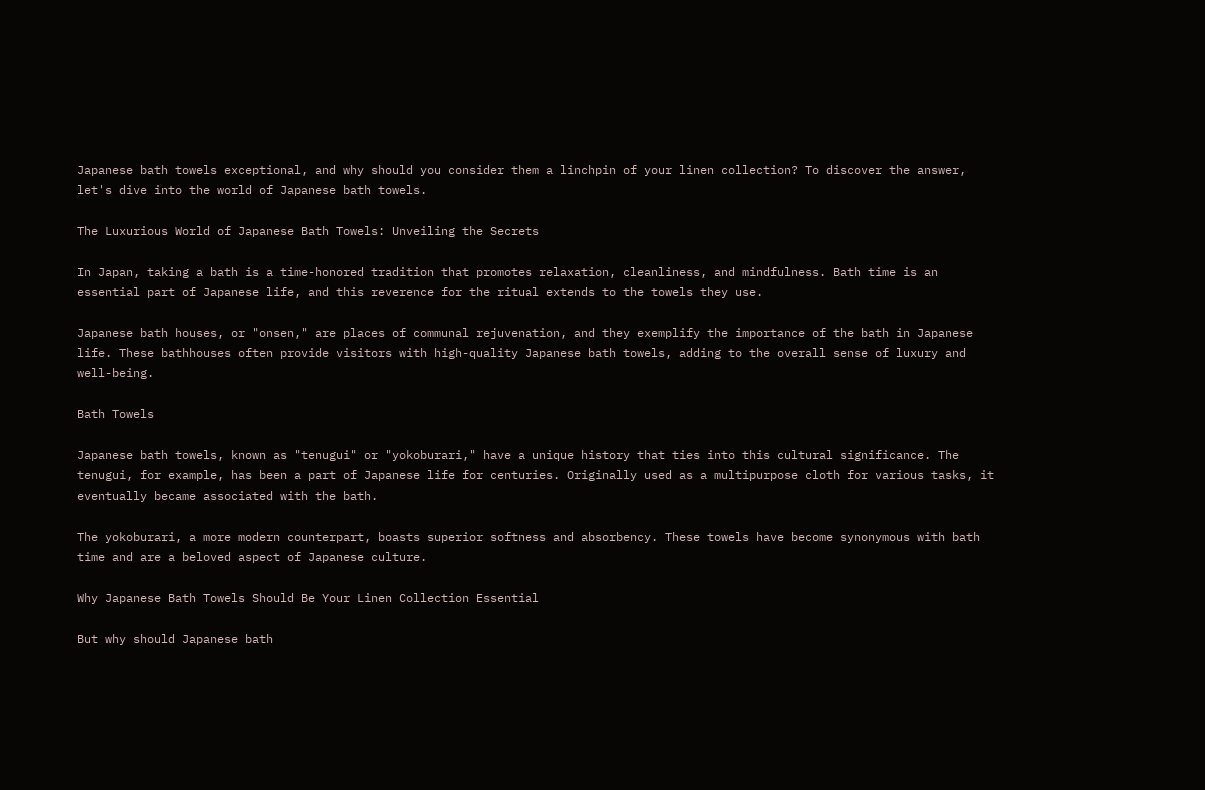Japanese bath towels exceptional, and why should you consider them a linchpin of your linen collection? To discover the answer, let's dive into the world of Japanese bath towels.

The Luxurious World of Japanese Bath Towels: Unveiling the Secrets

In Japan, taking a bath is a time-honored tradition that promotes relaxation, cleanliness, and mindfulness. Bath time is an essential part of Japanese life, and this reverence for the ritual extends to the towels they use.

Japanese bath houses, or "onsen," are places of communal rejuvenation, and they exemplify the importance of the bath in Japanese life. These bathhouses often provide visitors with high-quality Japanese bath towels, adding to the overall sense of luxury and well-being.

Bath Towels

Japanese bath towels, known as "tenugui" or "yokoburari," have a unique history that ties into this cultural significance. The tenugui, for example, has been a part of Japanese life for centuries. Originally used as a multipurpose cloth for various tasks, it eventually became associated with the bath.

The yokoburari, a more modern counterpart, boasts superior softness and absorbency. These towels have become synonymous with bath time and are a beloved aspect of Japanese culture.

Why Japanese Bath Towels Should Be Your Linen Collection Essential

But why should Japanese bath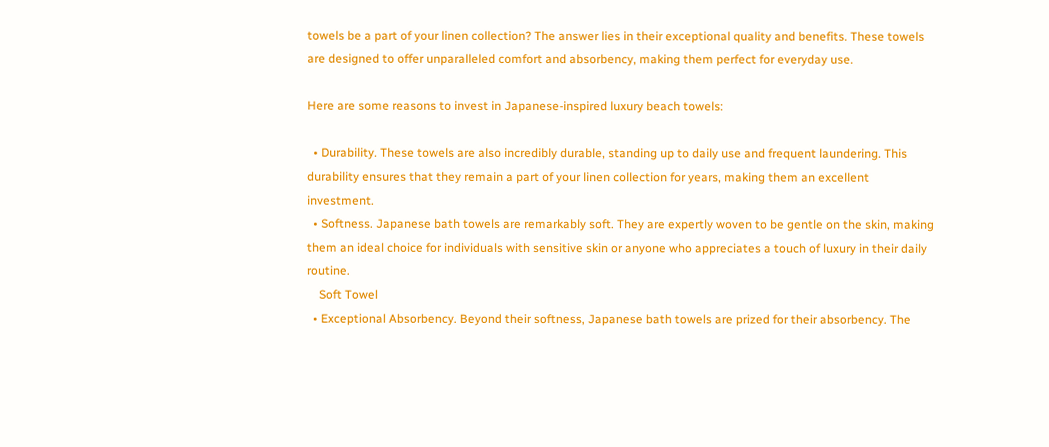towels be a part of your linen collection? The answer lies in their exceptional quality and benefits. These towels are designed to offer unparalleled comfort and absorbency, making them perfect for everyday use.

Here are some reasons to invest in Japanese-inspired luxury beach towels:

  • Durability. These towels are also incredibly durable, standing up to daily use and frequent laundering. This durability ensures that they remain a part of your linen collection for years, making them an excellent investment.
  • Softness. Japanese bath towels are remarkably soft. They are expertly woven to be gentle on the skin, making them an ideal choice for individuals with sensitive skin or anyone who appreciates a touch of luxury in their daily routine.
    Soft Towel
  • Exceptional Absorbency. Beyond their softness, Japanese bath towels are prized for their absorbency. The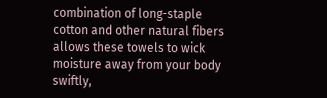combination of long-staple cotton and other natural fibers allows these towels to wick moisture away from your body swiftly,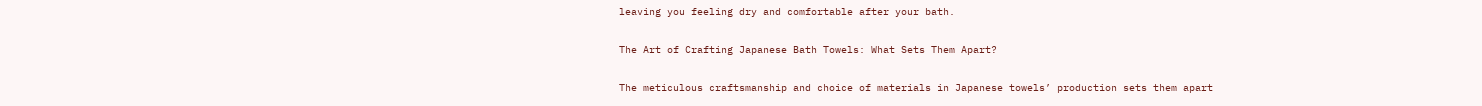leaving you feeling dry and comfortable after your bath.

The Art of Crafting Japanese Bath Towels: What Sets Them Apart?

The meticulous craftsmanship and choice of materials in Japanese towels’ production sets them apart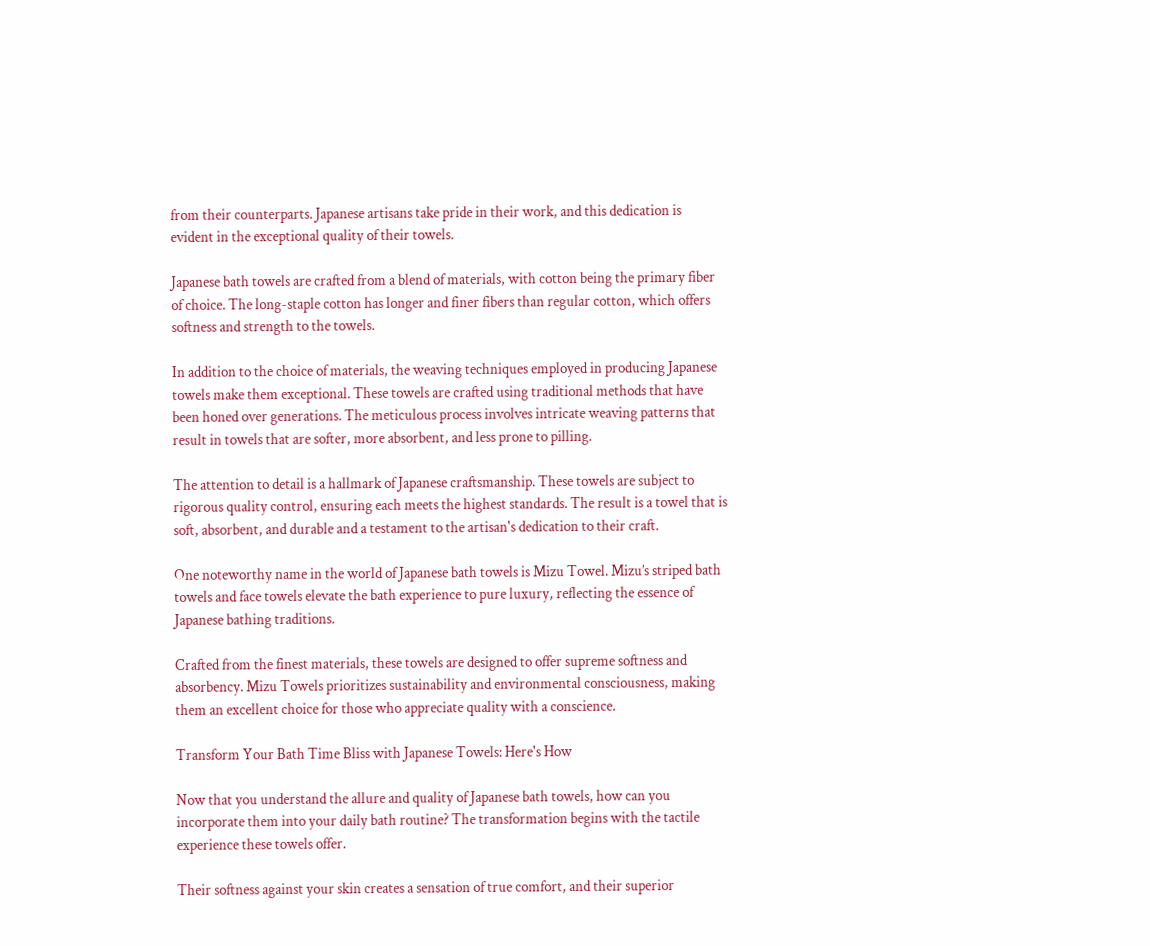from their counterparts. Japanese artisans take pride in their work, and this dedication is evident in the exceptional quality of their towels.

Japanese bath towels are crafted from a blend of materials, with cotton being the primary fiber of choice. The long-staple cotton has longer and finer fibers than regular cotton, which offers softness and strength to the towels.

In addition to the choice of materials, the weaving techniques employed in producing Japanese towels make them exceptional. These towels are crafted using traditional methods that have been honed over generations. The meticulous process involves intricate weaving patterns that result in towels that are softer, more absorbent, and less prone to pilling.

The attention to detail is a hallmark of Japanese craftsmanship. These towels are subject to rigorous quality control, ensuring each meets the highest standards. The result is a towel that is soft, absorbent, and durable and a testament to the artisan's dedication to their craft.

One noteworthy name in the world of Japanese bath towels is Mizu Towel. Mizu’s striped bath towels and face towels elevate the bath experience to pure luxury, reflecting the essence of Japanese bathing traditions.

Crafted from the finest materials, these towels are designed to offer supreme softness and absorbency. Mizu Towels prioritizes sustainability and environmental consciousness, making them an excellent choice for those who appreciate quality with a conscience.

Transform Your Bath Time Bliss with Japanese Towels: Here's How

Now that you understand the allure and quality of Japanese bath towels, how can you incorporate them into your daily bath routine? The transformation begins with the tactile experience these towels offer.

Their softness against your skin creates a sensation of true comfort, and their superior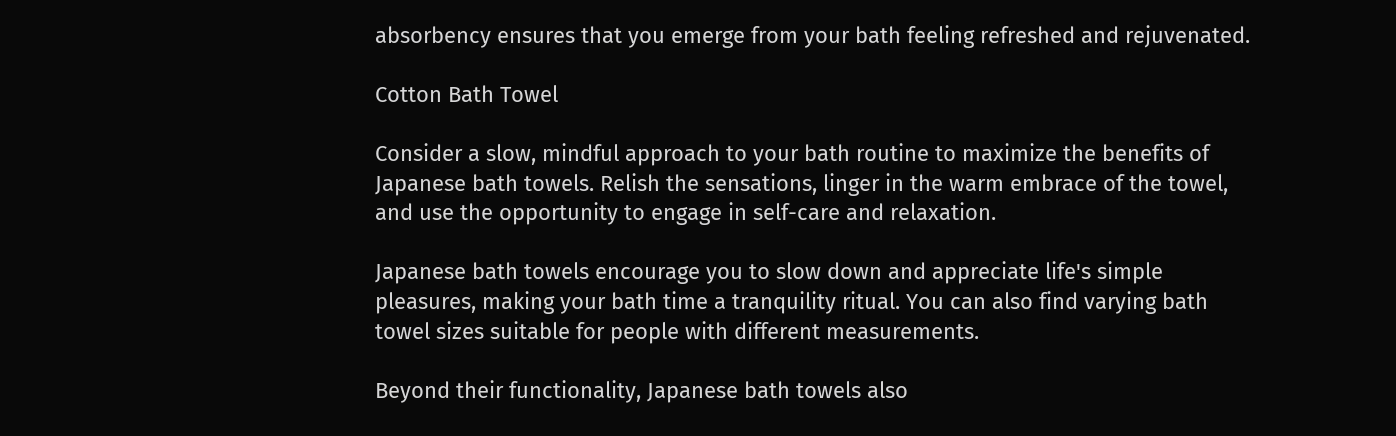absorbency ensures that you emerge from your bath feeling refreshed and rejuvenated.

Cotton Bath Towel

Consider a slow, mindful approach to your bath routine to maximize the benefits of Japanese bath towels. Relish the sensations, linger in the warm embrace of the towel, and use the opportunity to engage in self-care and relaxation.

Japanese bath towels encourage you to slow down and appreciate life's simple pleasures, making your bath time a tranquility ritual. You can also find varying bath towel sizes suitable for people with different measurements.

Beyond their functionality, Japanese bath towels also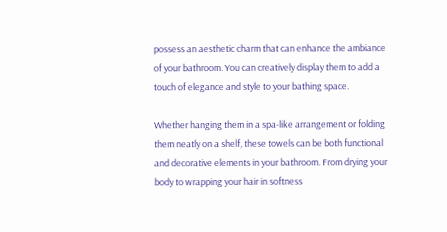possess an aesthetic charm that can enhance the ambiance of your bathroom. You can creatively display them to add a touch of elegance and style to your bathing space.

Whether hanging them in a spa-like arrangement or folding them neatly on a shelf, these towels can be both functional and decorative elements in your bathroom. From drying your body to wrapping your hair in softness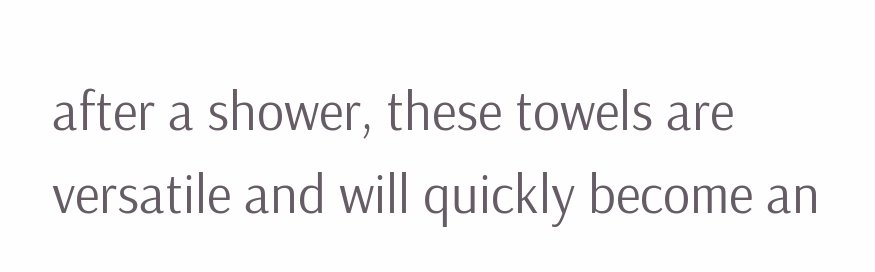after a shower, these towels are versatile and will quickly become an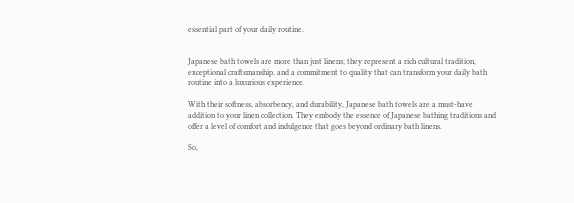essential part of your daily routine.


Japanese bath towels are more than just linens; they represent a rich cultural tradition, exceptional craftsmanship, and a commitment to quality that can transform your daily bath routine into a luxurious experience.

With their softness, absorbency, and durability, Japanese bath towels are a must-have addition to your linen collection. They embody the essence of Japanese bathing traditions and offer a level of comfort and indulgence that goes beyond ordinary bath linens.

So,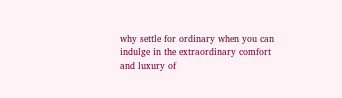why settle for ordinary when you can indulge in the extraordinary comfort and luxury of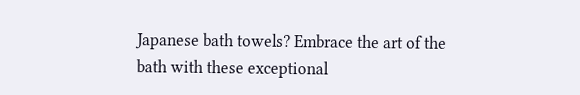Japanese bath towels? Embrace the art of the bath with these exceptional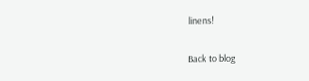linens!

Back to blog